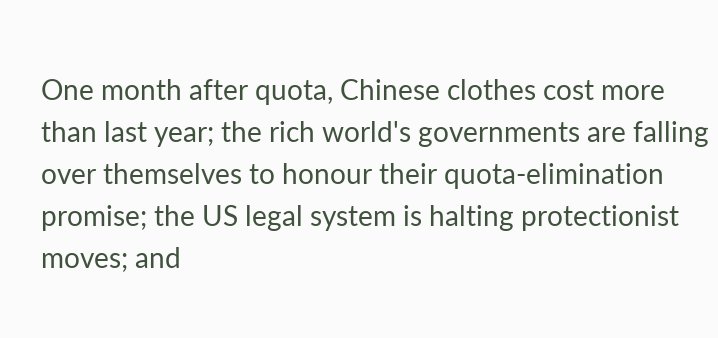One month after quota, Chinese clothes cost more than last year; the rich world's governments are falling over themselves to honour their quota-elimination promise; the US legal system is halting protectionist moves; and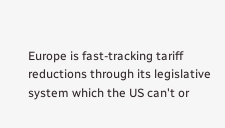Europe is fast-tracking tariff reductions through its legislative system which the US can't or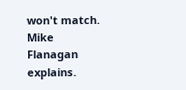won't match. Mike Flanagan explains.